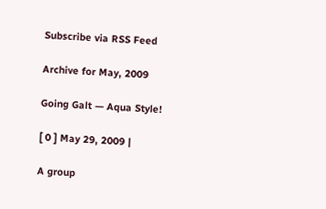Subscribe via RSS Feed

Archive for May, 2009

Going Galt — Aqua Style!

[ 0 ] May 29, 2009 |

A group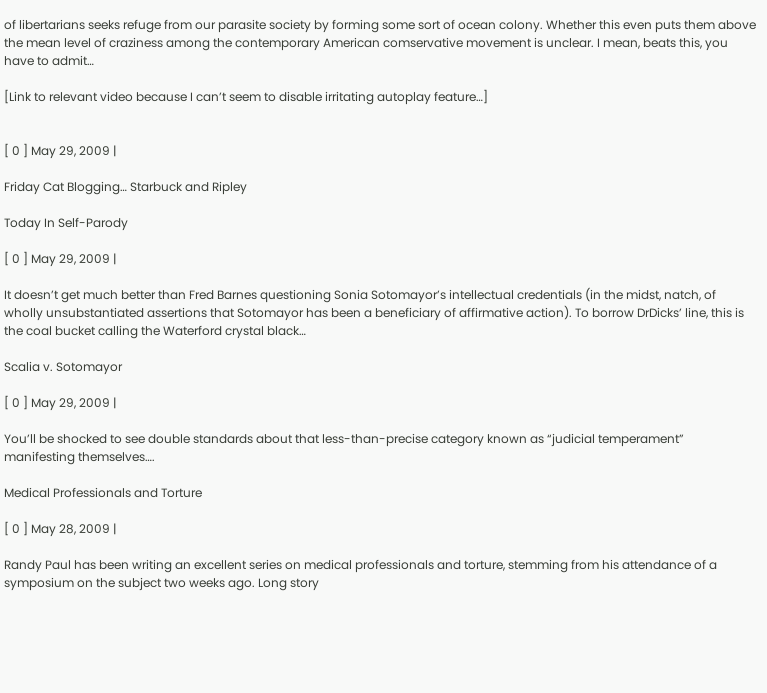of libertarians seeks refuge from our parasite society by forming some sort of ocean colony. Whether this even puts them above the mean level of craziness among the contemporary American comservative movement is unclear. I mean, beats this, you have to admit…

[Link to relevant video because I can’t seem to disable irritating autoplay feature…]


[ 0 ] May 29, 2009 |

Friday Cat Blogging… Starbuck and Ripley

Today In Self-Parody

[ 0 ] May 29, 2009 |

It doesn’t get much better than Fred Barnes questioning Sonia Sotomayor’s intellectual credentials (in the midst, natch, of wholly unsubstantiated assertions that Sotomayor has been a beneficiary of affirmative action). To borrow DrDicks’ line, this is the coal bucket calling the Waterford crystal black…

Scalia v. Sotomayor

[ 0 ] May 29, 2009 |

You’ll be shocked to see double standards about that less-than-precise category known as “judicial temperament” manifesting themselves….

Medical Professionals and Torture

[ 0 ] May 28, 2009 |

Randy Paul has been writing an excellent series on medical professionals and torture, stemming from his attendance of a symposium on the subject two weeks ago. Long story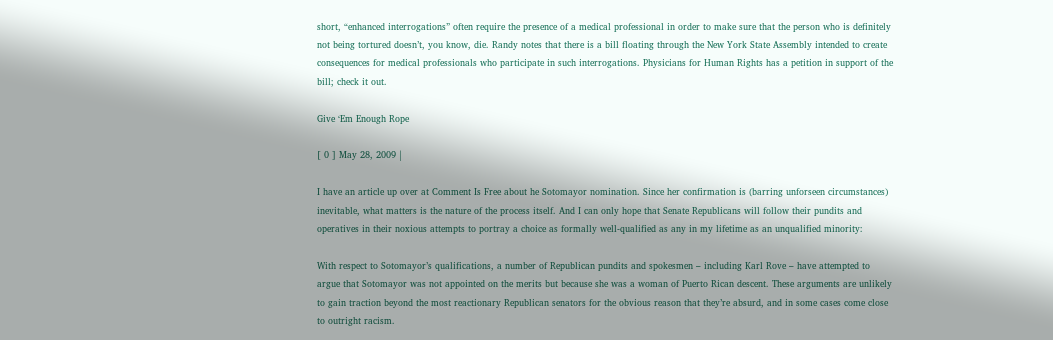short, “enhanced interrogations” often require the presence of a medical professional in order to make sure that the person who is definitely not being tortured doesn’t, you know, die. Randy notes that there is a bill floating through the New York State Assembly intended to create consequences for medical professionals who participate in such interrogations. Physicians for Human Rights has a petition in support of the bill; check it out.

Give ‘Em Enough Rope

[ 0 ] May 28, 2009 |

I have an article up over at Comment Is Free about he Sotomayor nomination. Since her confirmation is (barring unforseen circumstances) inevitable, what matters is the nature of the process itself. And I can only hope that Senate Republicans will follow their pundits and operatives in their noxious attempts to portray a choice as formally well-qualified as any in my lifetime as an unqualified minority:

With respect to Sotomayor’s qualifications, a number of Republican pundits and spokesmen – including Karl Rove – have attempted to argue that Sotomayor was not appointed on the merits but because she was a woman of Puerto Rican descent. These arguments are unlikely to gain traction beyond the most reactionary Republican senators for the obvious reason that they’re absurd, and in some cases come close to outright racism.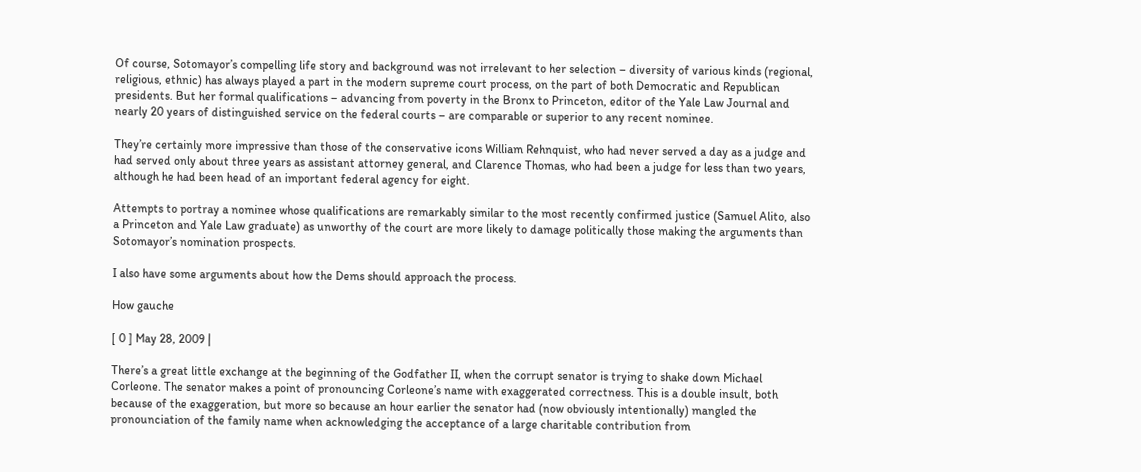Of course, Sotomayor’s compelling life story and background was not irrelevant to her selection – diversity of various kinds (regional, religious, ethnic) has always played a part in the modern supreme court process, on the part of both Democratic and Republican presidents. But her formal qualifications – advancing from poverty in the Bronx to Princeton, editor of the Yale Law Journal and nearly 20 years of distinguished service on the federal courts – are comparable or superior to any recent nominee.

They’re certainly more impressive than those of the conservative icons William Rehnquist, who had never served a day as a judge and had served only about three years as assistant attorney general, and Clarence Thomas, who had been a judge for less than two years, although he had been head of an important federal agency for eight.

Attempts to portray a nominee whose qualifications are remarkably similar to the most recently confirmed justice (Samuel Alito, also a Princeton and Yale Law graduate) as unworthy of the court are more likely to damage politically those making the arguments than Sotomayor’s nomination prospects.

I also have some arguments about how the Dems should approach the process.

How gauche

[ 0 ] May 28, 2009 |

There’s a great little exchange at the beginning of the Godfather II, when the corrupt senator is trying to shake down Michael Corleone. The senator makes a point of pronouncing Corleone’s name with exaggerated correctness. This is a double insult, both because of the exaggeration, but more so because an hour earlier the senator had (now obviously intentionally) mangled the pronounciation of the family name when acknowledging the acceptance of a large charitable contribution from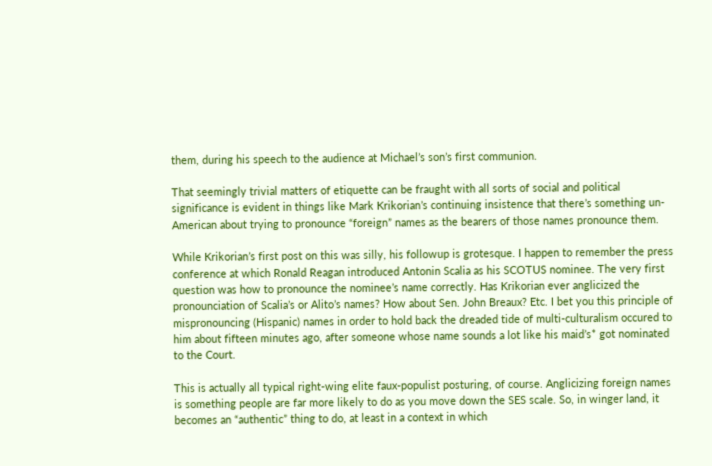them, during his speech to the audience at Michael’s son’s first communion.

That seemingly trivial matters of etiquette can be fraught with all sorts of social and political significance is evident in things like Mark Krikorian’s continuing insistence that there’s something un-American about trying to pronounce “foreign” names as the bearers of those names pronounce them.

While Krikorian’s first post on this was silly, his followup is grotesque. I happen to remember the press conference at which Ronald Reagan introduced Antonin Scalia as his SCOTUS nominee. The very first question was how to pronounce the nominee’s name correctly. Has Krikorian ever anglicized the pronounciation of Scalia’s or Alito’s names? How about Sen. John Breaux? Etc. I bet you this principle of mispronouncing (Hispanic) names in order to hold back the dreaded tide of multi-culturalism occured to him about fifteen minutes ago, after someone whose name sounds a lot like his maid’s* got nominated to the Court.

This is actually all typical right-wing elite faux-populist posturing, of course. Anglicizing foreign names is something people are far more likely to do as you move down the SES scale. So, in winger land, it becomes an “authentic” thing to do, at least in a context in which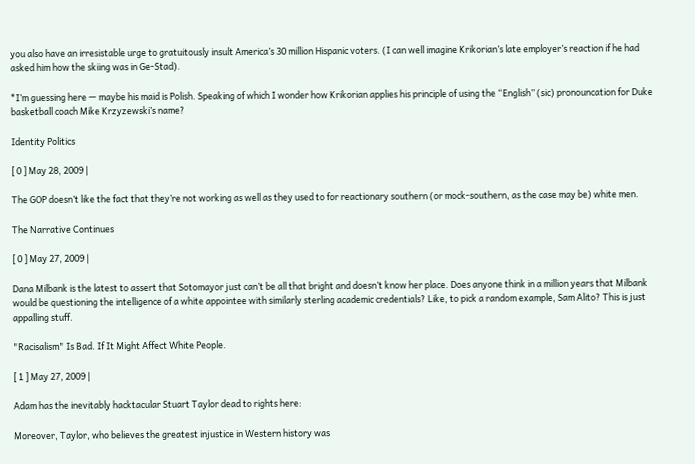you also have an irresistable urge to gratuitously insult America’s 30 million Hispanic voters. (I can well imagine Krikorian’s late employer’s reaction if he had asked him how the skiing was in Ge-Stad).

*I’m guessing here — maybe his maid is Polish. Speaking of which I wonder how Krikorian applies his principle of using the “English” (sic) pronouncation for Duke basketball coach Mike Krzyzewski’s name?

Identity Politics

[ 0 ] May 28, 2009 |

The GOP doesn’t like the fact that they’re not working as well as they used to for reactionary southern (or mock-southern, as the case may be) white men.

The Narrative Continues

[ 0 ] May 27, 2009 |

Dana Milbank is the latest to assert that Sotomayor just can’t be all that bright and doesn’t know her place. Does anyone think in a million years that Milbank would be questioning the intelligence of a white appointee with similarly sterling academic credentials? Like, to pick a random example, Sam Alito? This is just appalling stuff.

"Racisalism" Is Bad. If It Might Affect White People.

[ 1 ] May 27, 2009 |

Adam has the inevitably hacktacular Stuart Taylor dead to rights here:

Moreover, Taylor, who believes the greatest injustice in Western history was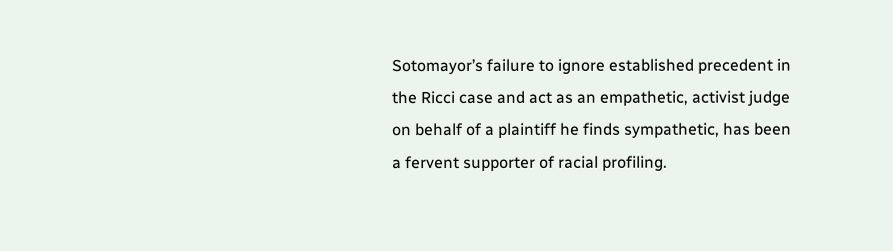Sotomayor’s failure to ignore established precedent in the Ricci case and act as an empathetic, activist judge on behalf of a plaintiff he finds sympathetic, has been a fervent supporter of racial profiling.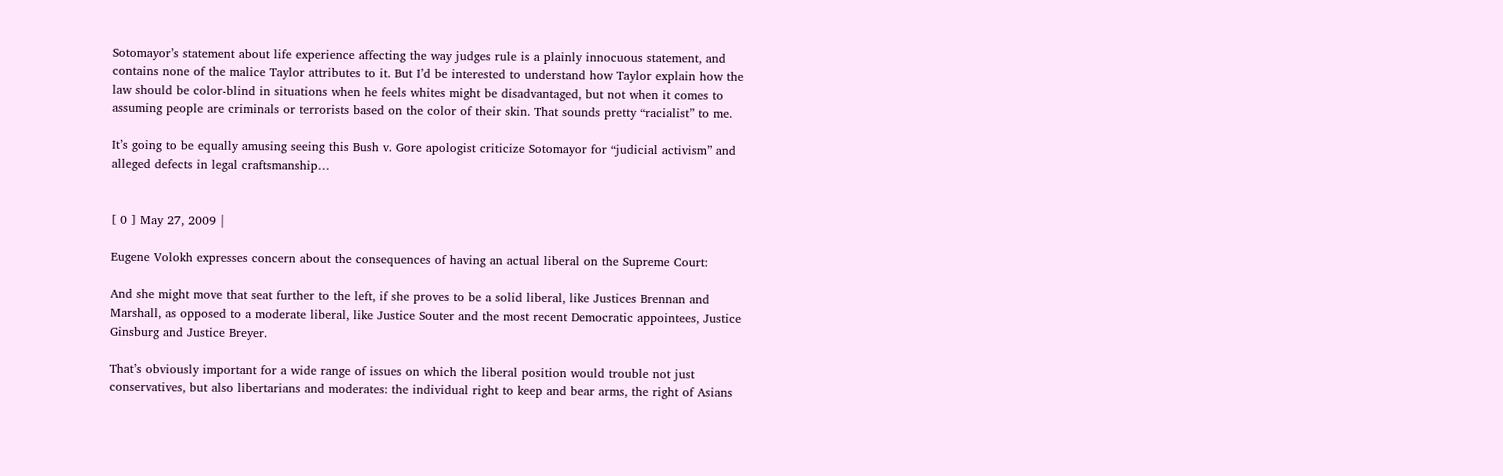Sotomayor’s statement about life experience affecting the way judges rule is a plainly innocuous statement, and contains none of the malice Taylor attributes to it. But I’d be interested to understand how Taylor explain how the law should be color-blind in situations when he feels whites might be disadvantaged, but not when it comes to assuming people are criminals or terrorists based on the color of their skin. That sounds pretty “racialist” to me.

It’s going to be equally amusing seeing this Bush v. Gore apologist criticize Sotomayor for “judicial activism” and alleged defects in legal craftsmanship…


[ 0 ] May 27, 2009 |

Eugene Volokh expresses concern about the consequences of having an actual liberal on the Supreme Court:

And she might move that seat further to the left, if she proves to be a solid liberal, like Justices Brennan and Marshall, as opposed to a moderate liberal, like Justice Souter and the most recent Democratic appointees, Justice Ginsburg and Justice Breyer.

That’s obviously important for a wide range of issues on which the liberal position would trouble not just conservatives, but also libertarians and moderates: the individual right to keep and bear arms, the right of Asians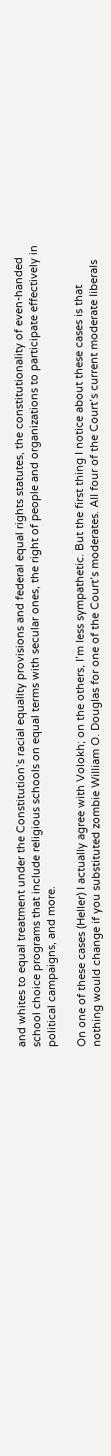and whites to equal treatment under the Constitution’s racial equality provisions and federal equal rights statutes, the constitutionality of even-handed school choice programs that include religious schools on equal terms with secular ones, the right of people and organizations to participate effectively in political campaigns, and more.

On one of these cases (Heller) I actually agree with Volokh; on the others, I’m less sympathetic. But the first thing I notice about these cases is that nothing would change if you substituted zombie William O. Douglas for one of the Court’s moderates. All four of the Court’s current moderate liberals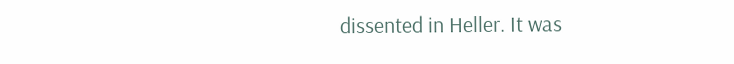dissented in Heller. It was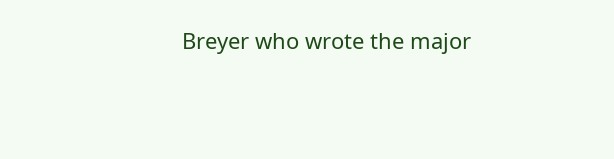Breyer who wrote the major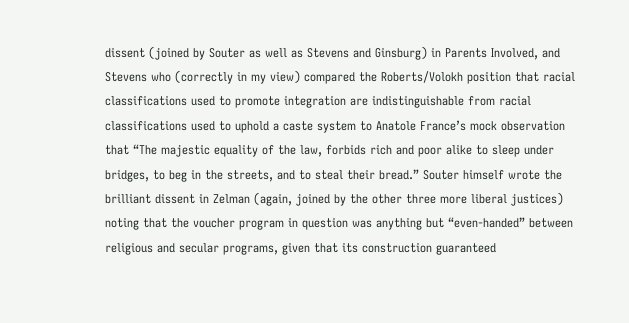dissent (joined by Souter as well as Stevens and Ginsburg) in Parents Involved, and Stevens who (correctly in my view) compared the Roberts/Volokh position that racial classifications used to promote integration are indistinguishable from racial classifications used to uphold a caste system to Anatole France’s mock observation that “The majestic equality of the law, forbids rich and poor alike to sleep under bridges, to beg in the streets, and to steal their bread.” Souter himself wrote the brilliant dissent in Zelman (again, joined by the other three more liberal justices) noting that the voucher program in question was anything but “even-handed” between religious and secular programs, given that its construction guaranteed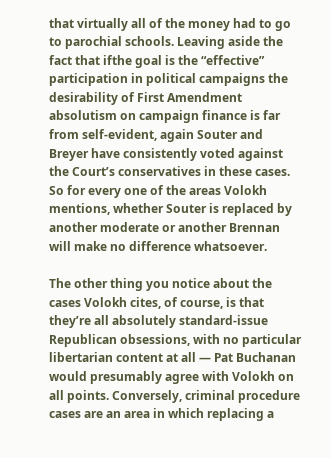that virtually all of the money had to go to parochial schools. Leaving aside the fact that ifthe goal is the “effective” participation in political campaigns the desirability of First Amendment absolutism on campaign finance is far from self-evident, again Souter and Breyer have consistently voted against the Court’s conservatives in these cases. So for every one of the areas Volokh mentions, whether Souter is replaced by another moderate or another Brennan will make no difference whatsoever.

The other thing you notice about the cases Volokh cites, of course, is that they’re all absolutely standard-issue Republican obsessions, with no particular libertarian content at all — Pat Buchanan would presumably agree with Volokh on all points. Conversely, criminal procedure cases are an area in which replacing a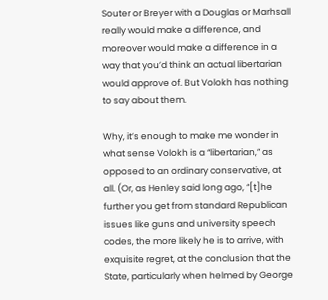Souter or Breyer with a Douglas or Marhsall really would make a difference, and moreover would make a difference in a way that you’d think an actual libertarian would approve of. But Volokh has nothing to say about them.

Why, it’s enough to make me wonder in what sense Volokh is a “libertarian,” as opposed to an ordinary conservative, at all. (Or, as Henley said long ago, “[t]he further you get from standard Republican issues like guns and university speech codes, the more likely he is to arrive, with exquisite regret, at the conclusion that the State, particularly when helmed by George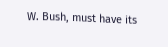W. Bush, must have its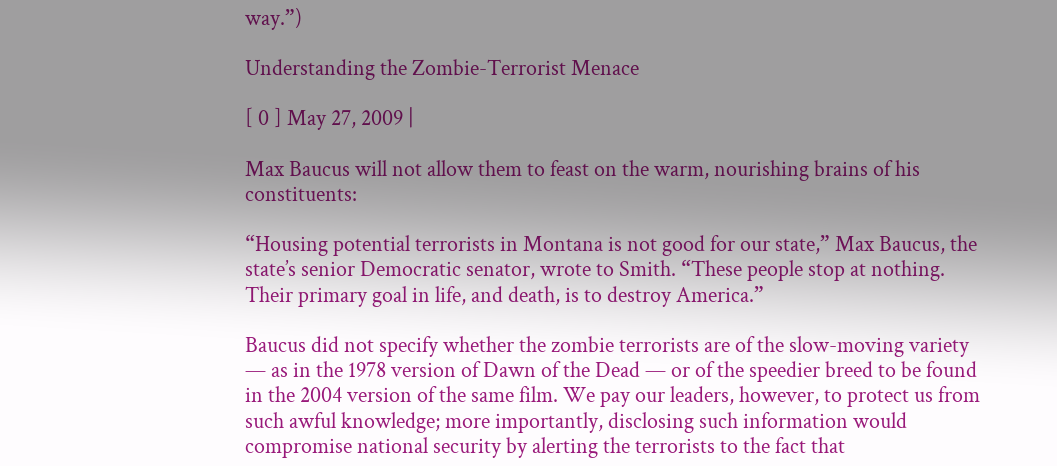way.”)

Understanding the Zombie-Terrorist Menace

[ 0 ] May 27, 2009 |

Max Baucus will not allow them to feast on the warm, nourishing brains of his constituents:

“Housing potential terrorists in Montana is not good for our state,” Max Baucus, the state’s senior Democratic senator, wrote to Smith. “These people stop at nothing. Their primary goal in life, and death, is to destroy America.”

Baucus did not specify whether the zombie terrorists are of the slow-moving variety — as in the 1978 version of Dawn of the Dead — or of the speedier breed to be found in the 2004 version of the same film. We pay our leaders, however, to protect us from such awful knowledge; more importantly, disclosing such information would compromise national security by alerting the terrorists to the fact that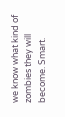we know what kind of zombies they will become. Smart.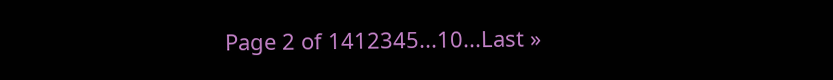Page 2 of 1412345...10...Last »